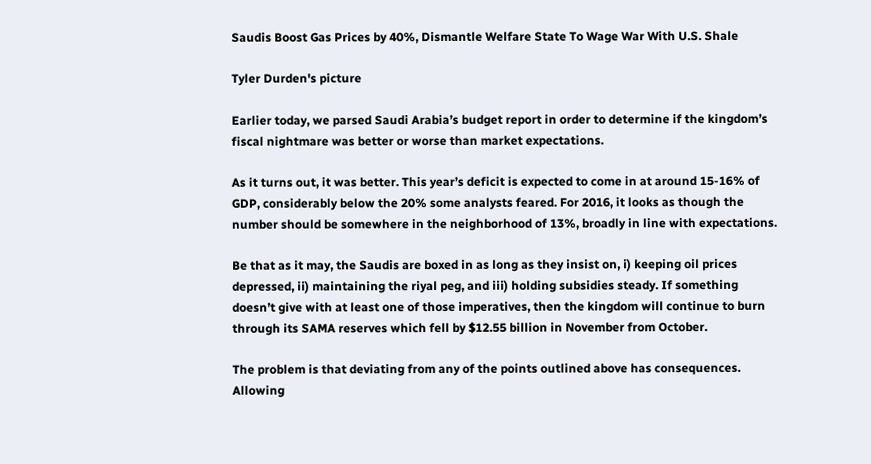Saudis Boost Gas Prices by 40%, Dismantle Welfare State To Wage War With U.S. Shale

Tyler Durden's picture

Earlier today, we parsed Saudi Arabia’s budget report in order to determine if the kingdom’s fiscal nightmare was better or worse than market expectations.

As it turns out, it was better. This year’s deficit is expected to come in at around 15-16% of GDP, considerably below the 20% some analysts feared. For 2016, it looks as though the number should be somewhere in the neighborhood of 13%, broadly in line with expectations.

Be that as it may, the Saudis are boxed in as long as they insist on, i) keeping oil prices depressed, ii) maintaining the riyal peg, and iii) holding subsidies steady. If something doesn’t give with at least one of those imperatives, then the kingdom will continue to burn through its SAMA reserves which fell by $12.55 billion in November from October.

The problem is that deviating from any of the points outlined above has consequences. Allowing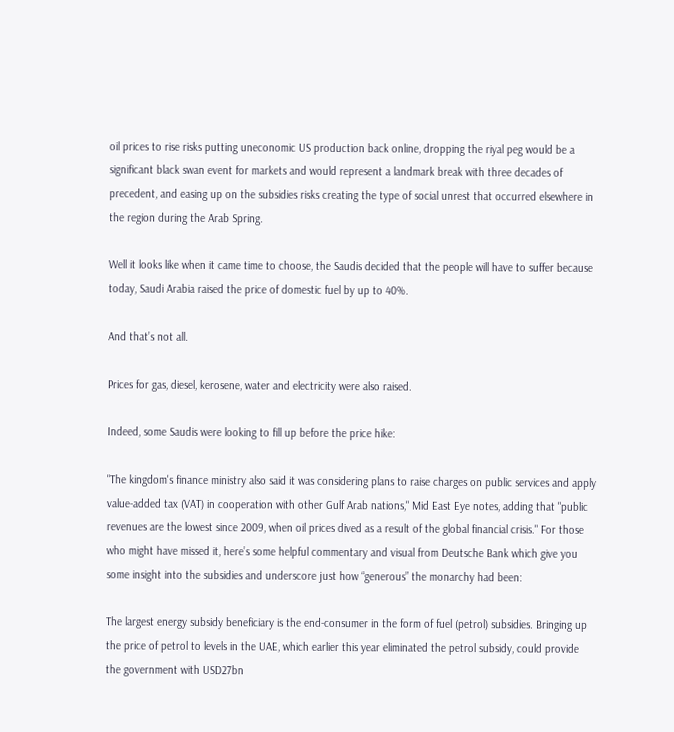oil prices to rise risks putting uneconomic US production back online, dropping the riyal peg would be a significant black swan event for markets and would represent a landmark break with three decades of precedent, and easing up on the subsidies risks creating the type of social unrest that occurred elsewhere in the region during the Arab Spring.

Well it looks like when it came time to choose, the Saudis decided that the people will have to suffer because today, Saudi Arabia raised the price of domestic fuel by up to 40%.

And that’s not all.

Prices for gas, diesel, kerosene, water and electricity were also raised.

Indeed, some Saudis were looking to fill up before the price hike:

"The kingdom's finance ministry also said it was considering plans to raise charges on public services and apply value-added tax (VAT) in cooperation with other Gulf Arab nations," Mid East Eye notes, adding that "public revenues are the lowest since 2009, when oil prices dived as a result of the global financial crisis." For those who might have missed it, here’s some helpful commentary and visual from Deutsche Bank which give you some insight into the subsidies and underscore just how “generous” the monarchy had been:

The largest energy subsidy beneficiary is the end-consumer in the form of fuel (petrol) subsidies. Bringing up the price of petrol to levels in the UAE, which earlier this year eliminated the petrol subsidy, could provide the government with USD27bn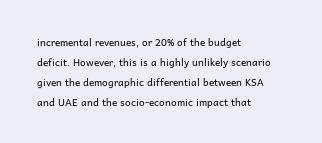incremental revenues, or 20% of the budget deficit. However, this is a highly unlikely scenario given the demographic differential between KSA and UAE and the socio-economic impact that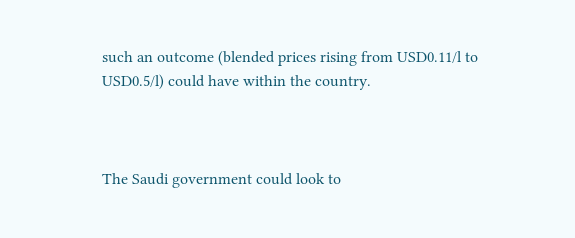such an outcome (blended prices rising from USD0.11/l to USD0.5/l) could have within the country.



The Saudi government could look to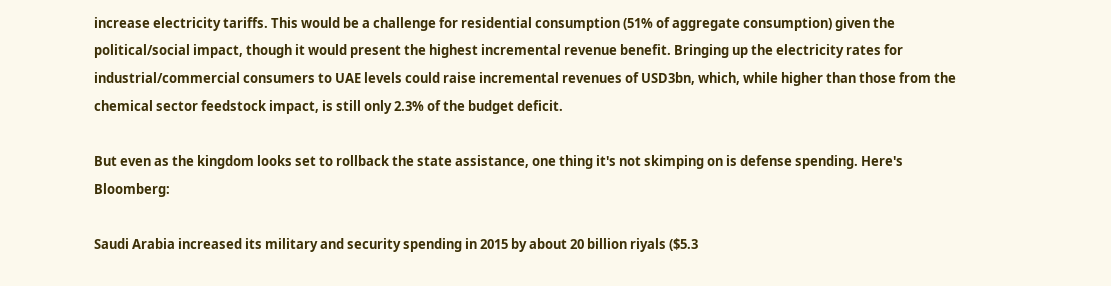increase electricity tariffs. This would be a challenge for residential consumption (51% of aggregate consumption) given the political/social impact, though it would present the highest incremental revenue benefit. Bringing up the electricity rates for industrial/commercial consumers to UAE levels could raise incremental revenues of USD3bn, which, while higher than those from the chemical sector feedstock impact, is still only 2.3% of the budget deficit.

But even as the kingdom looks set to rollback the state assistance, one thing it's not skimping on is defense spending. Here's Bloomberg:

Saudi Arabia increased its military and security spending in 2015 by about 20 billion riyals ($5.3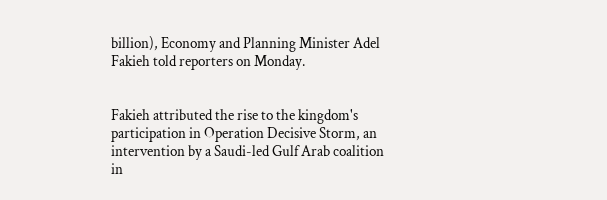billion), Economy and Planning Minister Adel Fakieh told reporters on Monday.


Fakieh attributed the rise to the kingdom's participation in Operation Decisive Storm, an intervention by a Saudi-led Gulf Arab coalition in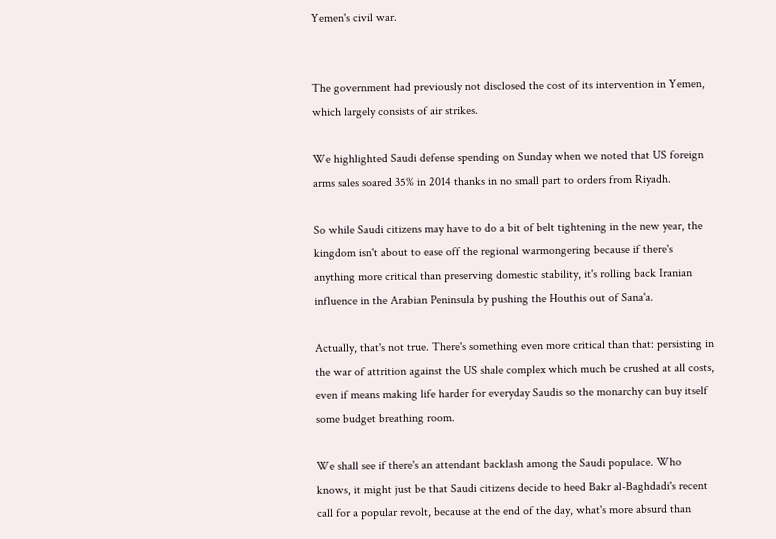Yemen's civil war.


The government had previously not disclosed the cost of its intervention in Yemen, which largely consists of air strikes.

We highlighted Saudi defense spending on Sunday when we noted that US foreign arms sales soared 35% in 2014 thanks in no small part to orders from Riyadh.

So while Saudi citizens may have to do a bit of belt tightening in the new year, the kingdom isn't about to ease off the regional warmongering because if there's anything more critical than preserving domestic stability, it's rolling back Iranian influence in the Arabian Peninsula by pushing the Houthis out of Sana'a.

Actually, that's not true. There's something even more critical than that: persisting in the war of attrition against the US shale complex which much be crushed at all costs, even if means making life harder for everyday Saudis so the monarchy can buy itself some budget breathing room.

We shall see if there's an attendant backlash among the Saudi populace. Who knows, it might just be that Saudi citizens decide to heed Bakr al-Baghdadi's recent call for a popular revolt, because at the end of the day, what's more absurd than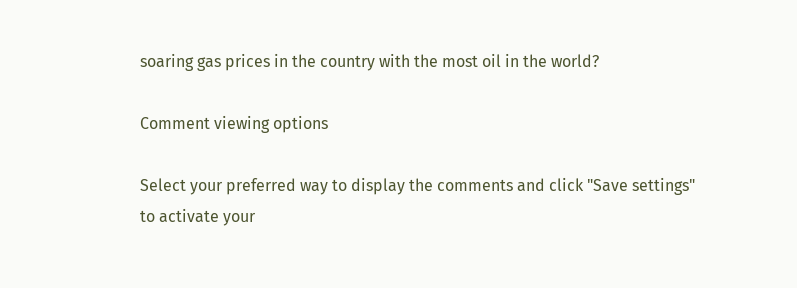soaring gas prices in the country with the most oil in the world?

Comment viewing options

Select your preferred way to display the comments and click "Save settings" to activate your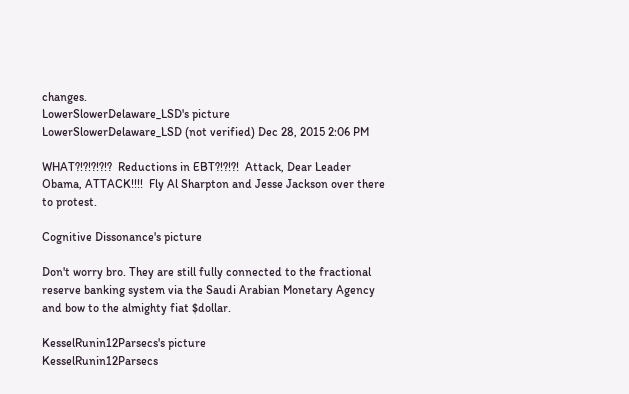changes.
LowerSlowerDelaware_LSD's picture
LowerSlowerDelaware_LSD (not verified) Dec 28, 2015 2:06 PM

WHAT?!?!?!?!?  Reductions in EBT?!?!?!  Attack, Dear Leader Obama, ATTACK!!!!  Fly Al Sharpton and Jesse Jackson over there to protest.

Cognitive Dissonance's picture

Don't worry bro. They are still fully connected to the fractional reserve banking system via the Saudi Arabian Monetary Agency and bow to the almighty fiat $dollar.

KesselRunin12Parsecs's picture
KesselRunin12Parsecs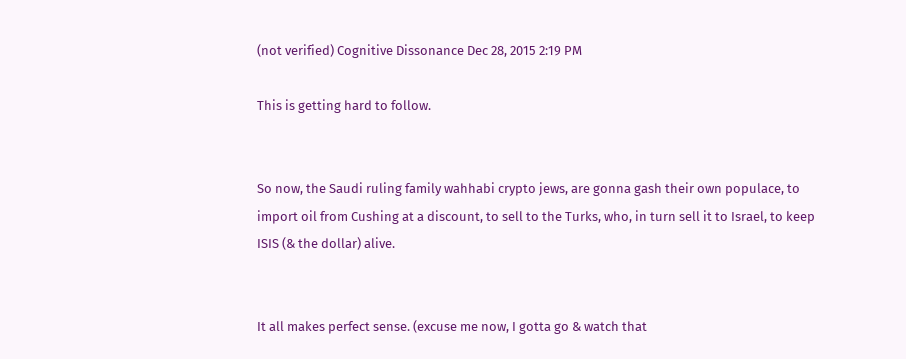(not verified) Cognitive Dissonance Dec 28, 2015 2:19 PM

This is getting hard to follow.


So now, the Saudi ruling family wahhabi crypto jews, are gonna gash their own populace, to import oil from Cushing at a discount, to sell to the Turks, who, in turn sell it to Israel, to keep ISIS (& the dollar) alive.


It all makes perfect sense. (excuse me now, I gotta go & watch that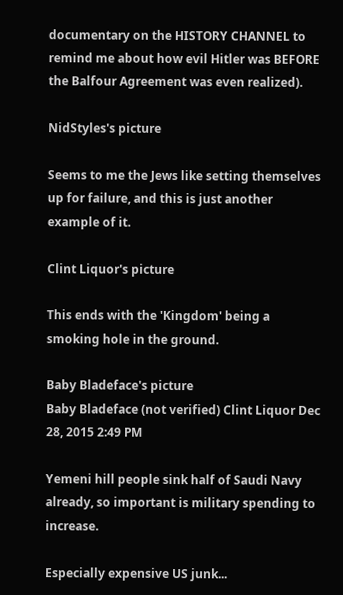documentary on the HISTORY CHANNEL to remind me about how evil Hitler was BEFORE the Balfour Agreement was even realized).

NidStyles's picture

Seems to me the Jews like setting themselves up for failure, and this is just another example of it.

Clint Liquor's picture

This ends with the 'Kingdom' being a smoking hole in the ground.

Baby Bladeface's picture
Baby Bladeface (not verified) Clint Liquor Dec 28, 2015 2:49 PM

Yemeni hill people sink half of Saudi Navy already, so important is military spending to increase.

Especially expensive US junk...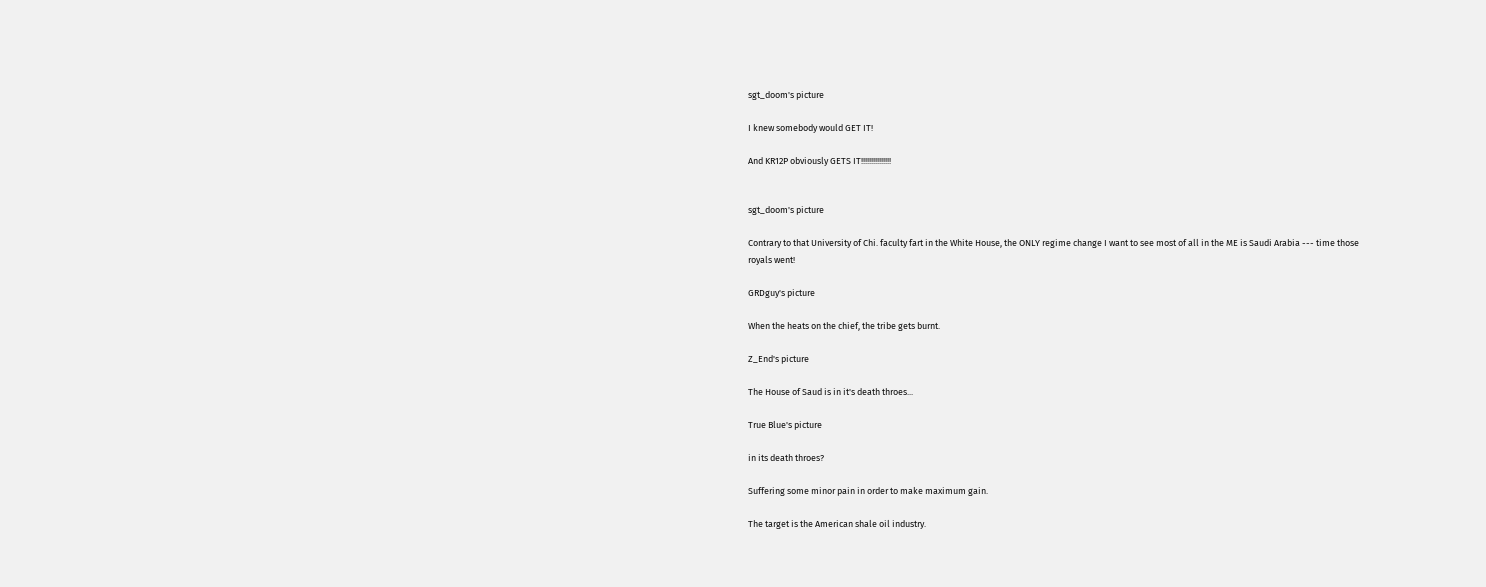sgt_doom's picture

I knew somebody would GET IT!

And KR12P obviously GETS IT!!!!!!!!!!!!!!!


sgt_doom's picture

Contrary to that University of Chi. faculty fart in the White House, the ONLY regime change I want to see most of all in the ME is Saudi Arabia --- time those royals went!

GRDguy's picture

When the heats on the chief, the tribe gets burnt.

Z_End's picture

The House of Saud is in it's death throes...

True Blue's picture

in its death throes?

Suffering some minor pain in order to make maximum gain.

The target is the American shale oil industry.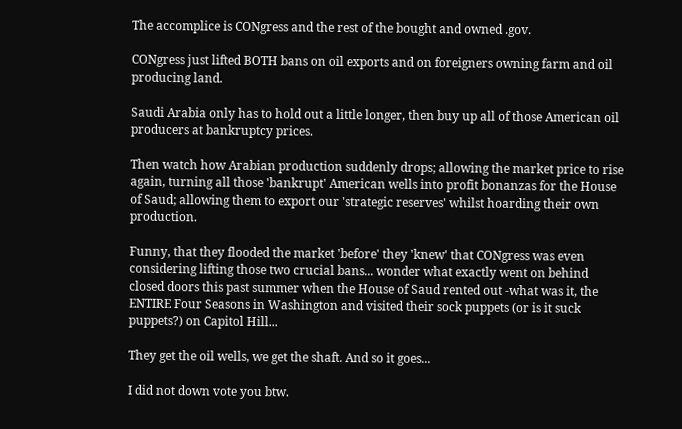The accomplice is CONgress and the rest of the bought and owned .gov.

CONgress just lifted BOTH bans on oil exports and on foreigners owning farm and oil producing land.

Saudi Arabia only has to hold out a little longer, then buy up all of those American oil producers at bankruptcy prices.

Then watch how Arabian production suddenly drops; allowing the market price to rise again, turning all those 'bankrupt' American wells into profit bonanzas for the House of Saud; allowing them to export our 'strategic reserves' whilst hoarding their own production.

Funny, that they flooded the market 'before' they 'knew' that CONgress was even considering lifting those two crucial bans... wonder what exactly went on behind closed doors this past summer when the House of Saud rented out -what was it, the ENTIRE Four Seasons in Washington and visited their sock puppets (or is it suck puppets?) on Capitol Hill...

They get the oil wells, we get the shaft. And so it goes...

I did not down vote you btw.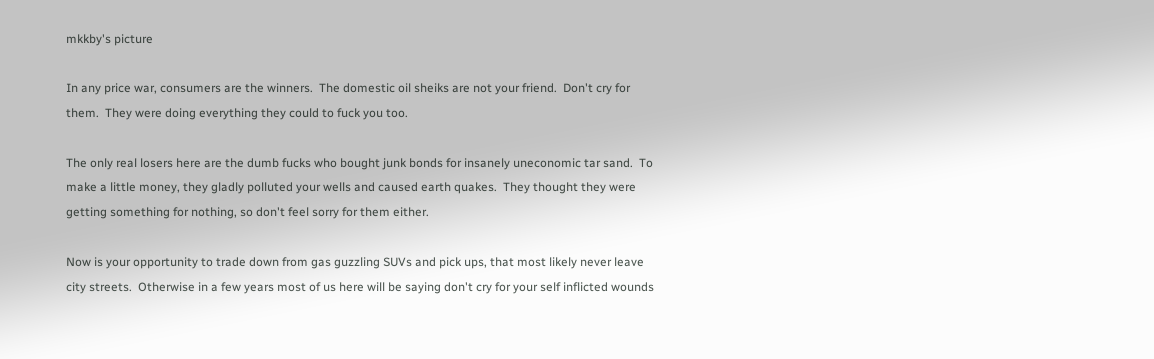mkkby's picture

In any price war, consumers are the winners.  The domestic oil sheiks are not your friend.  Don't cry for them.  They were doing everything they could to fuck you too.

The only real losers here are the dumb fucks who bought junk bonds for insanely uneconomic tar sand.  To make a little money, they gladly polluted your wells and caused earth quakes.  They thought they were getting something for nothing, so don't feel sorry for them either.

Now is your opportunity to trade down from gas guzzling SUVs and pick ups, that most likely never leave city streets.  Otherwise in a few years most of us here will be saying don't cry for your self inflicted wounds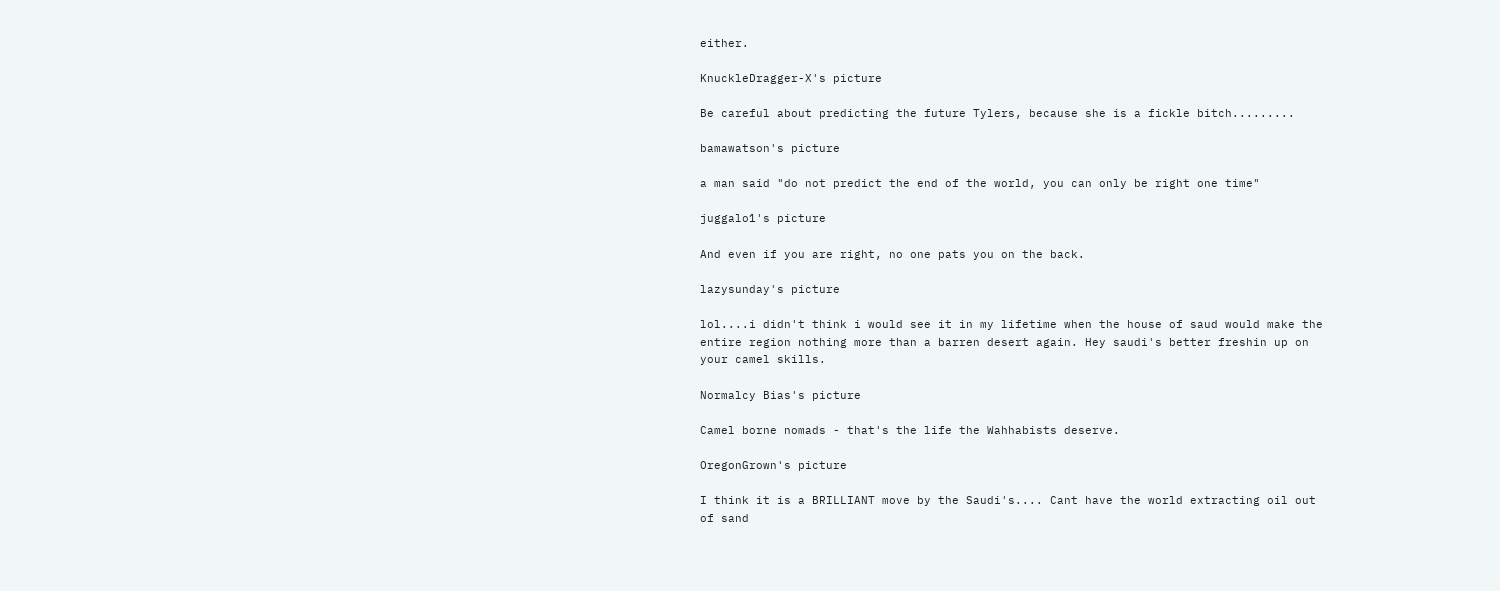either.

KnuckleDragger-X's picture

Be careful about predicting the future Tylers, because she is a fickle bitch.........

bamawatson's picture

a man said "do not predict the end of the world, you can only be right one time"

juggalo1's picture

And even if you are right, no one pats you on the back.

lazysunday's picture

lol....i didn't think i would see it in my lifetime when the house of saud would make the entire region nothing more than a barren desert again. Hey saudi's better freshin up on your camel skills.

Normalcy Bias's picture

Camel borne nomads - that's the life the Wahhabists deserve.

OregonGrown's picture

I think it is a BRILLIANT move by the Saudi's.... Cant have the world extracting oil out of sand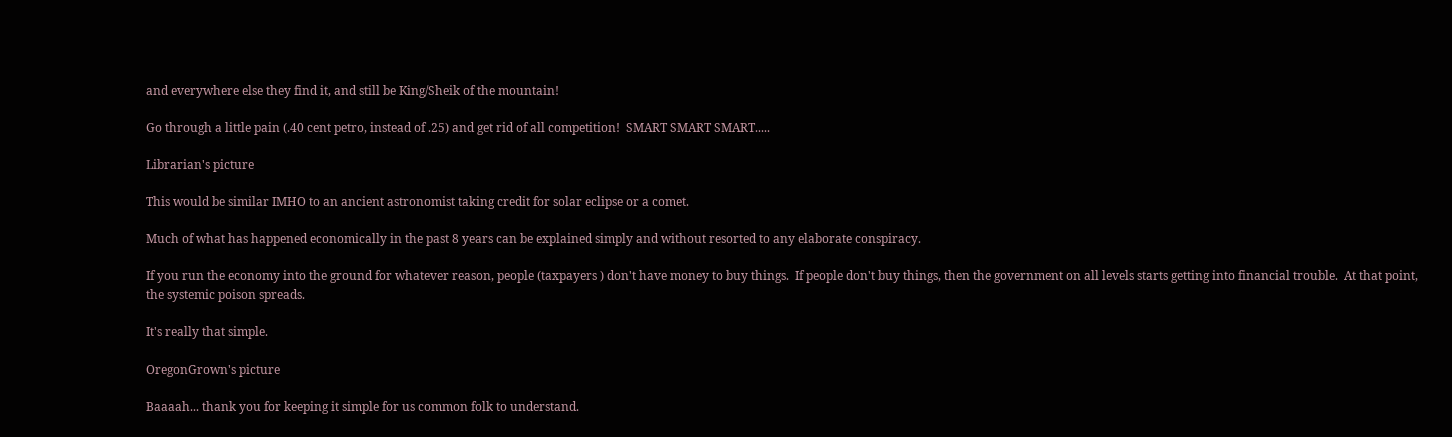and everywhere else they find it, and still be King/Sheik of the mountain!

Go through a little pain (.40 cent petro, instead of .25) and get rid of all competition!  SMART SMART SMART.....

Librarian's picture

This would be similar IMHO to an ancient astronomist taking credit for solar eclipse or a comet.

Much of what has happened economically in the past 8 years can be explained simply and without resorted to any elaborate conspiracy.

If you run the economy into the ground for whatever reason, people (taxpayers ) don't have money to buy things.  If people don't buy things, then the government on all levels starts getting into financial trouble.  At that point, the systemic poison spreads.

It's really that simple.

OregonGrown's picture

Baaaah... thank you for keeping it simple for us common folk to understand.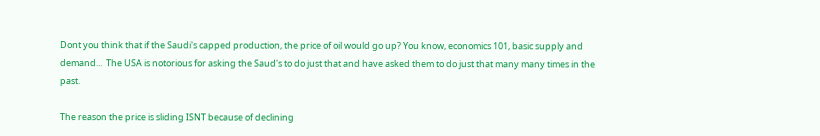Dont you think that if the Saudi's capped production, the price of oil would go up? You know, economics 101, basic supply and demand...  The USA is notorious for asking the Saud's to do just that and have asked them to do just that many many times in the past.

The reason the price is sliding ISNT because of declining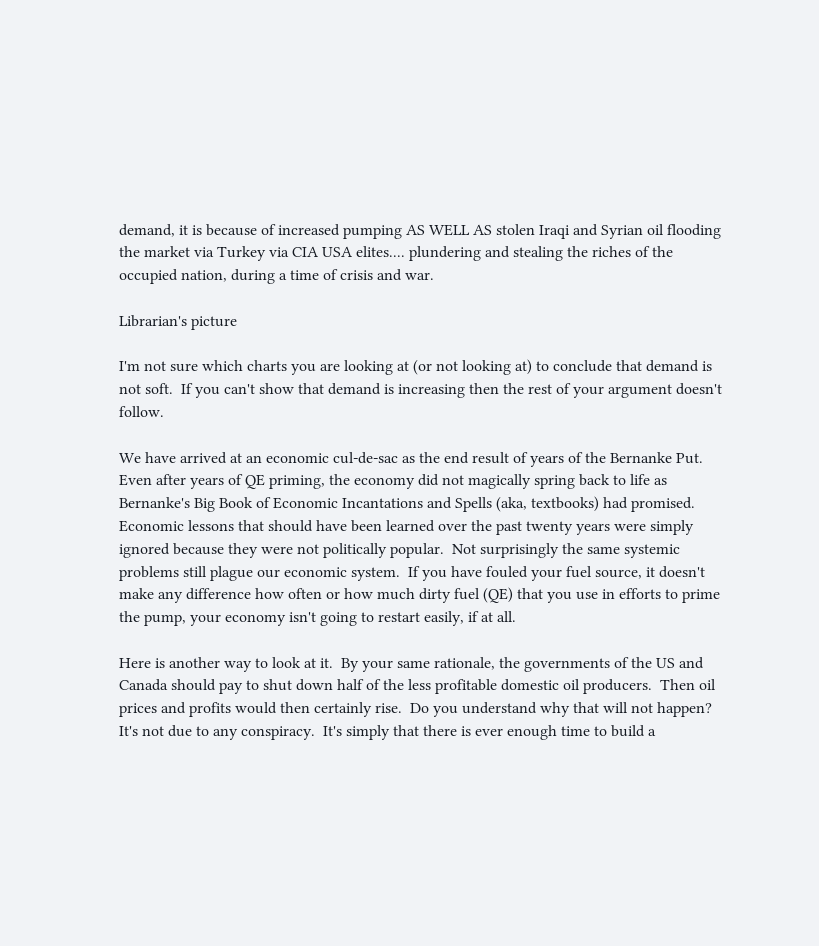demand, it is because of increased pumping AS WELL AS stolen Iraqi and Syrian oil flooding the market via Turkey via CIA USA elites.... plundering and stealing the riches of the occupied nation, during a time of crisis and war.

Librarian's picture

I'm not sure which charts you are looking at (or not looking at) to conclude that demand is not soft.  If you can't show that demand is increasing then the rest of your argument doesn't follow.

We have arrived at an economic cul-de-sac as the end result of years of the Bernanke Put.  Even after years of QE priming, the economy did not magically spring back to life as Bernanke's Big Book of Economic Incantations and Spells (aka, textbooks) had promised.  Economic lessons that should have been learned over the past twenty years were simply ignored because they were not politically popular.  Not surprisingly the same systemic problems still plague our economic system.  If you have fouled your fuel source, it doesn't make any difference how often or how much dirty fuel (QE) that you use in efforts to prime the pump, your economy isn't going to restart easily, if at all.

Here is another way to look at it.  By your same rationale, the governments of the US and Canada should pay to shut down half of the less profitable domestic oil producers.  Then oil prices and profits would then certainly rise.  Do you understand why that will not happen?  It's not due to any conspiracy.  It's simply that there is ever enough time to build a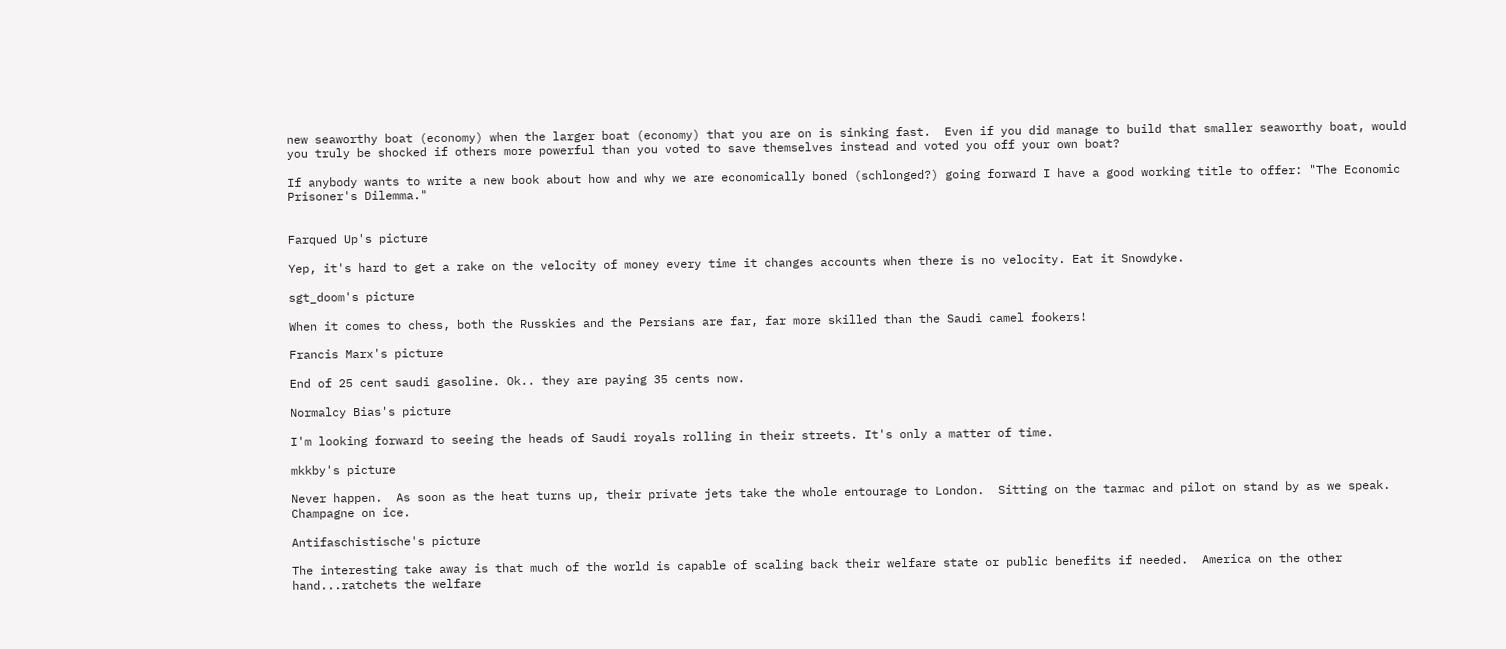new seaworthy boat (economy) when the larger boat (economy) that you are on is sinking fast.  Even if you did manage to build that smaller seaworthy boat, would you truly be shocked if others more powerful than you voted to save themselves instead and voted you off your own boat?

If anybody wants to write a new book about how and why we are economically boned (schlonged?) going forward I have a good working title to offer: "The Economic Prisoner's Dilemma."


Farqued Up's picture

Yep, it's hard to get a rake on the velocity of money every time it changes accounts when there is no velocity. Eat it Snowdyke.

sgt_doom's picture

When it comes to chess, both the Russkies and the Persians are far, far more skilled than the Saudi camel fookers!

Francis Marx's picture

End of 25 cent saudi gasoline. Ok.. they are paying 35 cents now.

Normalcy Bias's picture

I'm looking forward to seeing the heads of Saudi royals rolling in their streets. It's only a matter of time.

mkkby's picture

Never happen.  As soon as the heat turns up, their private jets take the whole entourage to London.  Sitting on the tarmac and pilot on stand by as we speak.  Champagne on ice.

Antifaschistische's picture

The interesting take away is that much of the world is capable of scaling back their welfare state or public benefits if needed.  America on the other hand...ratchets the welfare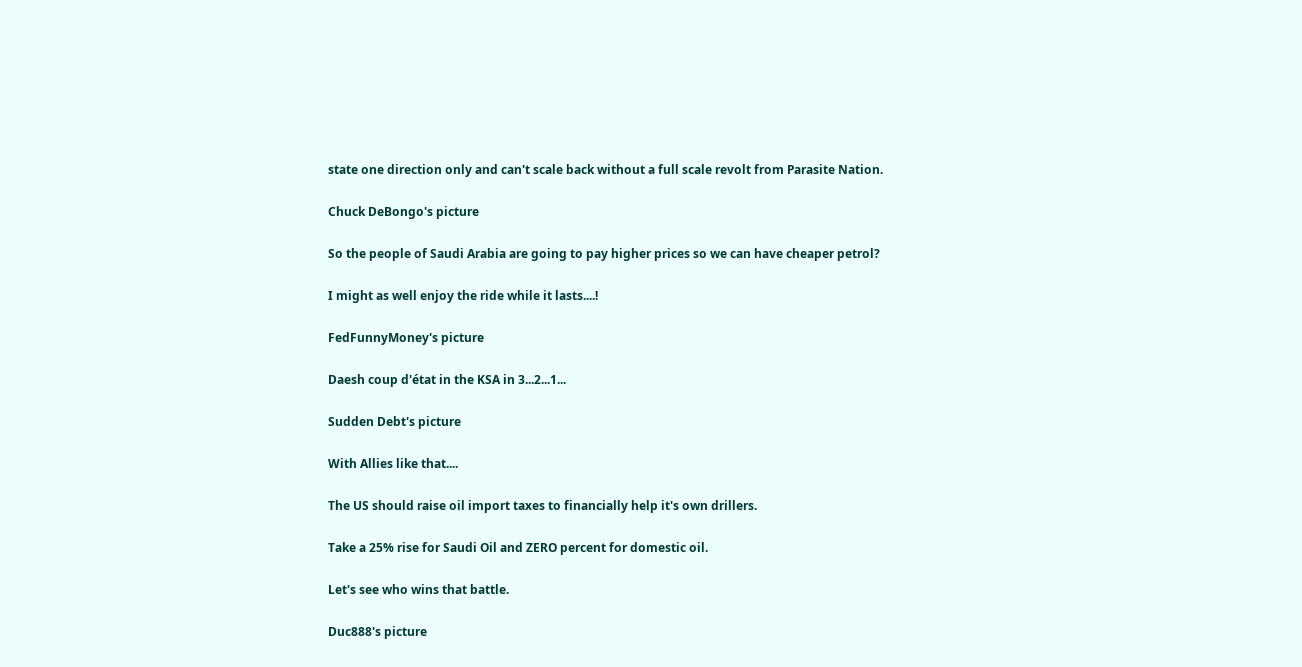state one direction only and can't scale back without a full scale revolt from Parasite Nation.

Chuck DeBongo's picture

So the people of Saudi Arabia are going to pay higher prices so we can have cheaper petrol?

I might as well enjoy the ride while it lasts....!

FedFunnyMoney's picture

Daesh coup d'état in the KSA in 3...2...1...

Sudden Debt's picture

With Allies like that....

The US should raise oil import taxes to financially help it's own drillers.

Take a 25% rise for Saudi Oil and ZERO percent for domestic oil.

Let's see who wins that battle.

Duc888's picture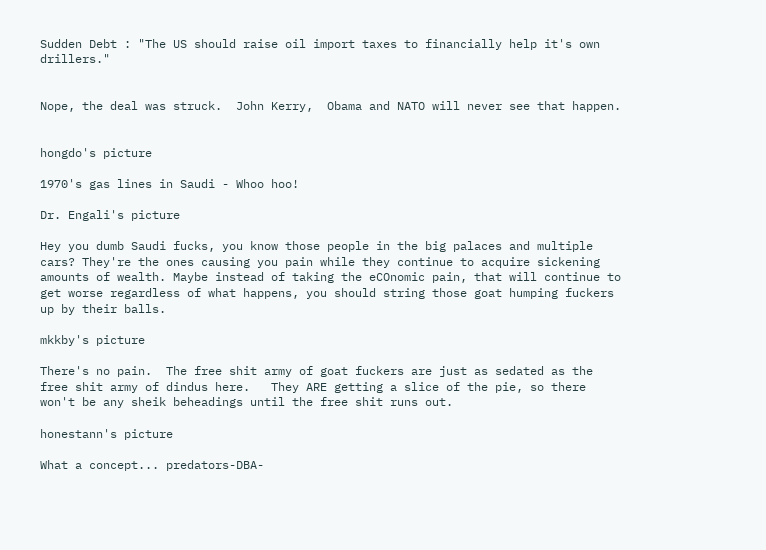Sudden Debt : "The US should raise oil import taxes to financially help it's own drillers."


Nope, the deal was struck.  John Kerry,  Obama and NATO will never see that happen.


hongdo's picture

1970's gas lines in Saudi - Whoo hoo!

Dr. Engali's picture

Hey you dumb Saudi fucks, you know those people in the big palaces and multiple cars? They're the ones causing you pain while they continue to acquire sickening amounts of wealth. Maybe instead of taking the eCOnomic pain, that will continue to get worse regardless of what happens, you should string those goat humping fuckers up by their balls.

mkkby's picture

There's no pain.  The free shit army of goat fuckers are just as sedated as the free shit army of dindus here.   They ARE getting a slice of the pie, so there won't be any sheik beheadings until the free shit runs out.

honestann's picture

What a concept... predators-DBA-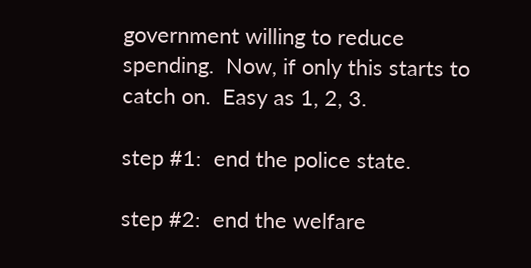government willing to reduce spending.  Now, if only this starts to catch on.  Easy as 1, 2, 3.

step #1:  end the police state.

step #2:  end the welfare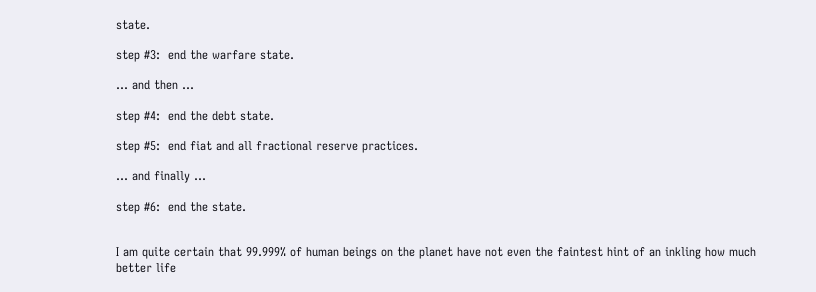state.

step #3:  end the warfare state.

... and then ...

step #4:  end the debt state.

step #5:  end fiat and all fractional reserve practices.

... and finally ...

step #6:  end the state.


I am quite certain that 99.999% of human beings on the planet have not even the faintest hint of an inkling how much better life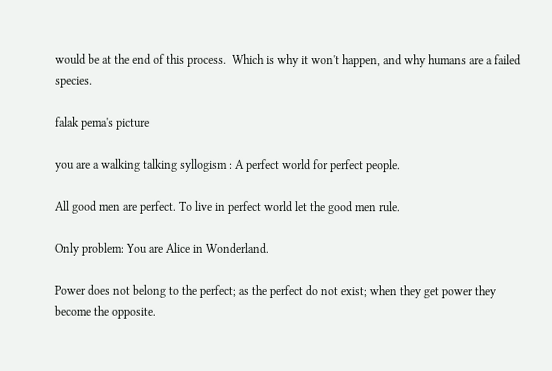would be at the end of this process.  Which is why it won't happen, and why humans are a failed species.

falak pema's picture

you are a walking talking syllogism : A perfect world for perfect people.

All good men are perfect. To live in perfect world let the good men rule.

Only problem: You are Alice in Wonderland.

Power does not belong to the perfect; as the perfect do not exist; when they get power they become the opposite.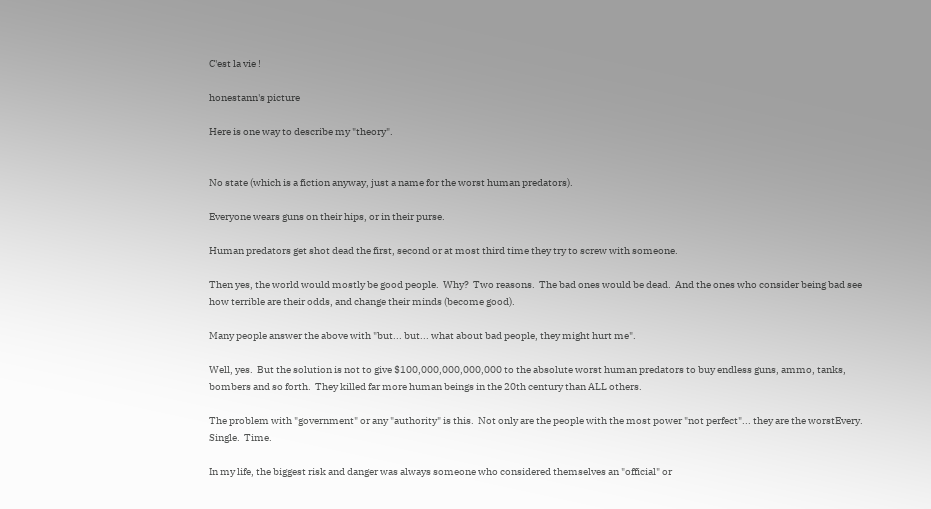C'est la vie !

honestann's picture

Here is one way to describe my "theory".


No state (which is a fiction anyway, just a name for the worst human predators).

Everyone wears guns on their hips, or in their purse.

Human predators get shot dead the first, second or at most third time they try to screw with someone.

Then yes, the world would mostly be good people.  Why?  Two reasons.  The bad ones would be dead.  And the ones who consider being bad see how terrible are their odds, and change their minds (become good).

Many people answer the above with "but... but... what about bad people, they might hurt me".

Well, yes.  But the solution is not to give $100,000,000,000,000 to the absolute worst human predators to buy endless guns, ammo, tanks, bombers and so forth.  They killed far more human beings in the 20th century than ALL others.

The problem with "government" or any "authority" is this.  Not only are the people with the most power "not perfect"... they are the worstEvery.  Single.  Time.

In my life, the biggest risk and danger was always someone who considered themselves an "official" or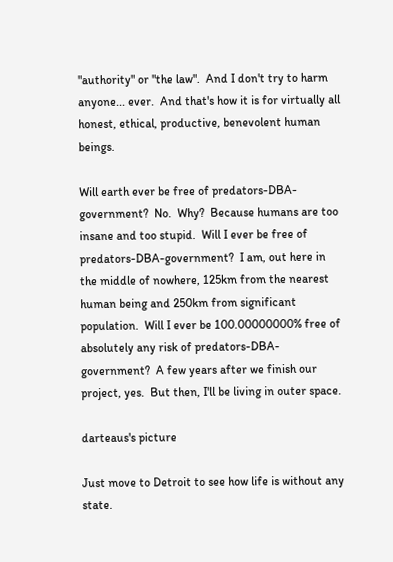"authority" or "the law".  And I don't try to harm anyone... ever.  And that's how it is for virtually all honest, ethical, productive, benevolent human beings.

Will earth ever be free of predators-DBA-government?  No.  Why?  Because humans are too insane and too stupid.  Will I ever be free of predators-DBA-government?  I am, out here in the middle of nowhere, 125km from the nearest human being and 250km from significant population.  Will I ever be 100.00000000% free of absolutely any risk of predators-DBA-government?  A few years after we finish our project, yes.  But then, I'll be living in outer space.

darteaus's picture

Just move to Detroit to see how life is without any state.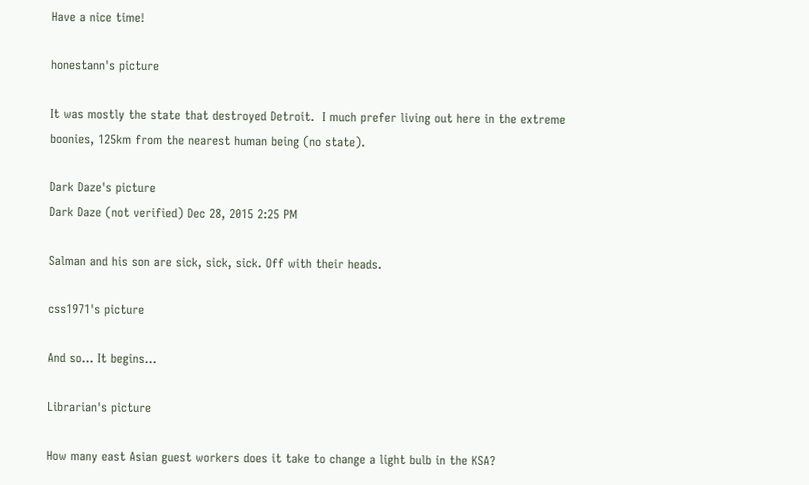Have a nice time!

honestann's picture

It was mostly the state that destroyed Detroit.  I much prefer living out here in the extreme boonies, 125km from the nearest human being (no state).

Dark Daze's picture
Dark Daze (not verified) Dec 28, 2015 2:25 PM

Salman and his son are sick, sick, sick. Off with their heads.

css1971's picture

And so... It begins...

Librarian's picture

How many east Asian guest workers does it take to change a light bulb in the KSA?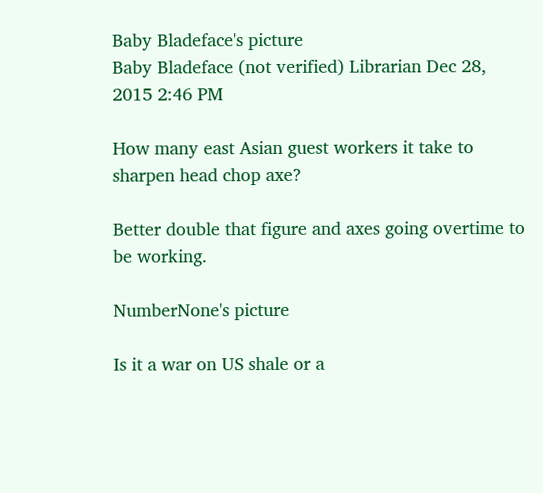Baby Bladeface's picture
Baby Bladeface (not verified) Librarian Dec 28, 2015 2:46 PM

How many east Asian guest workers it take to sharpen head chop axe?

Better double that figure and axes going overtime to be working.

NumberNone's picture

Is it a war on US shale or a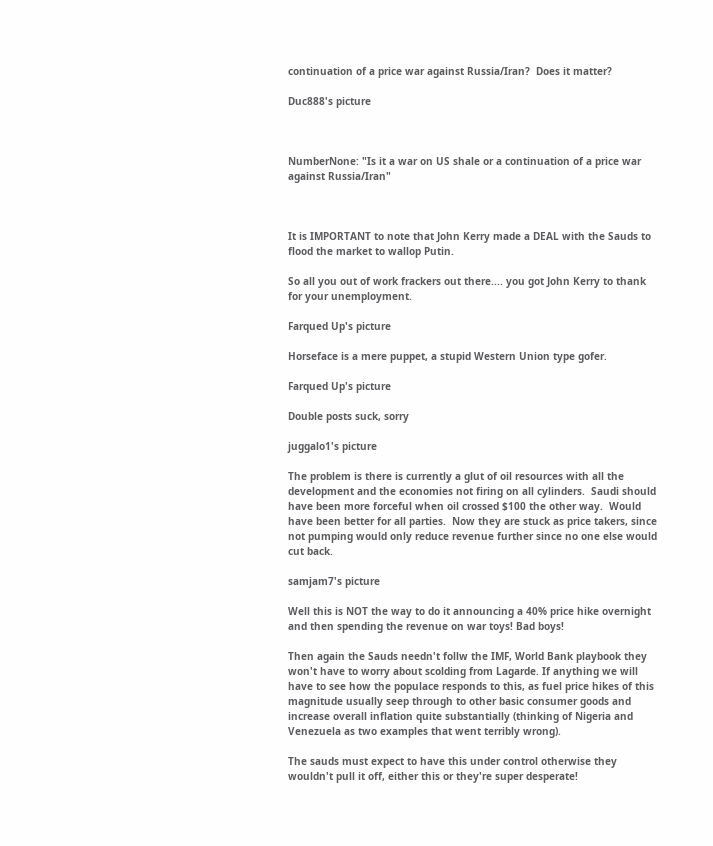continuation of a price war against Russia/Iran?  Does it matter?

Duc888's picture



NumberNone: "Is it a war on US shale or a continuation of a price war against Russia/Iran"



It is IMPORTANT to note that John Kerry made a DEAL with the Sauds to flood the market to wallop Putin.

So all you out of work frackers out there.... you got John Kerry to thank for your unemployment.

Farqued Up's picture

Horseface is a mere puppet, a stupid Western Union type gofer.

Farqued Up's picture

Double posts suck, sorry

juggalo1's picture

The problem is there is currently a glut of oil resources with all the development and the economies not firing on all cylinders.  Saudi should have been more forceful when oil crossed $100 the other way.  Would have been better for all parties.  Now they are stuck as price takers, since not pumping would only reduce revenue further since no one else would cut back.

samjam7's picture

Well this is NOT the way to do it announcing a 40% price hike overnight and then spending the revenue on war toys! Bad boys!

Then again the Sauds needn't follw the IMF, World Bank playbook they won't have to worry about scolding from Lagarde. If anything we will have to see how the populace responds to this, as fuel price hikes of this magnitude usually seep through to other basic consumer goods and increase overall inflation quite substantially (thinking of Nigeria and Venezuela as two examples that went terribly wrong).

The sauds must expect to have this under control otherwise they wouldn't pull it off, either this or they're super desperate!